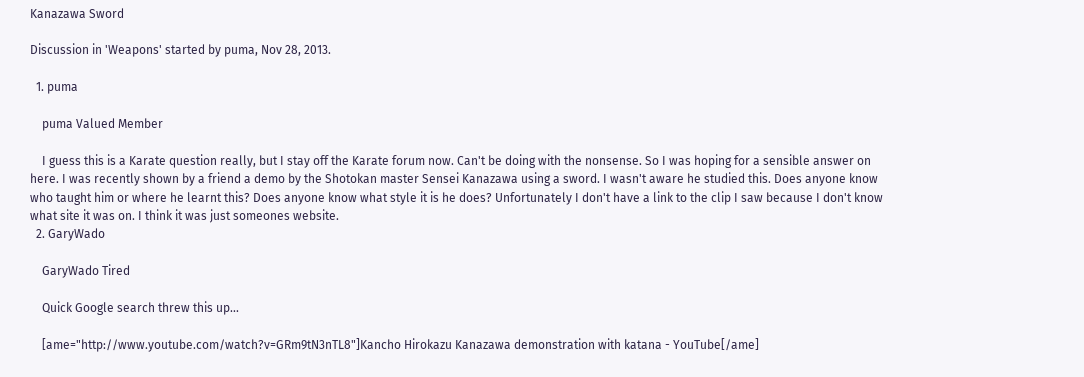Kanazawa Sword

Discussion in 'Weapons' started by puma, Nov 28, 2013.

  1. puma

    puma Valued Member

    I guess this is a Karate question really, but I stay off the Karate forum now. Can't be doing with the nonsense. So I was hoping for a sensible answer on here. I was recently shown by a friend a demo by the Shotokan master Sensei Kanazawa using a sword. I wasn't aware he studied this. Does anyone know who taught him or where he learnt this? Does anyone know what style it is he does? Unfortunately I don't have a link to the clip I saw because I don't know what site it was on. I think it was just someones website.
  2. GaryWado

    GaryWado Tired

    Quick Google search threw this up...

    [ame="http://www.youtube.com/watch?v=GRm9tN3nTL8"]Kancho Hirokazu Kanazawa demonstration with katana - YouTube[/ame]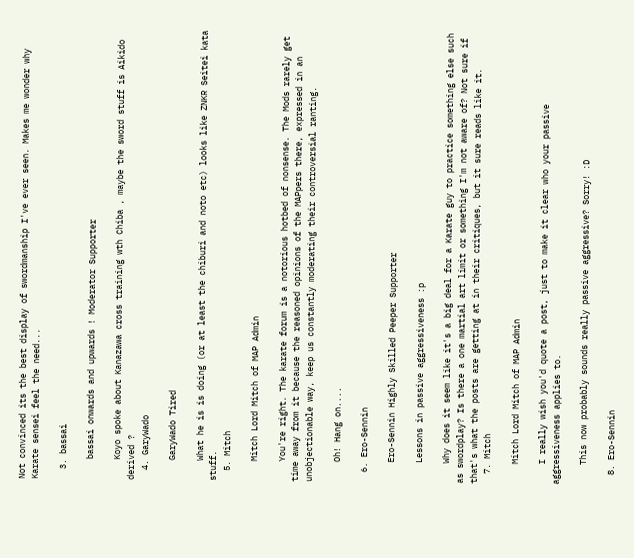Not convinced its the best display of swordmanship I've ever seen. Makes me wonder why Karate sensei feel the need...

  3. bassai

    bassai onwards and upwards ! Moderator Supporter

    Koyo spoke about Kanazawa cross training wth Chiba , maybe the sword stuff is Aikido derived ?
  4. GaryWado

    GaryWado Tired

    What he is is doing (or at least the chiburi and noto etc) looks like ZNKR Seitei kata stuff.
  5. Mitch

    Mitch Lord Mitch of MAP Admin

    You're right. The karate forum is a notorious hotbed of nonsense. The Mods rarely get time away from it because the reasoned opinions of the MAPpers there, expressed in an unobjectionable way, keep us constantly moderating their controversial ranting.

    Oh! Hang on....

  6. Ero-Sennin

    Ero-Sennin Highly Skilled Peeper Supporter

    Lessons in passive aggressiveness :p

    Why does it seem like it's a big deal for a Karate guy to practice something else such as swordplay? Is there a one martial art limit or something I'm not aware of? Not sure if that's what the posts are getting at in their critiques, but it sure reads like it.
  7. Mitch

    Mitch Lord Mitch of MAP Admin

    I really wish you'd quote a post, just to make it clear who your passive aggressiveness applies to.

    This now probably sounds really passive aggressive? Sorry! :D

  8. Ero-Sennin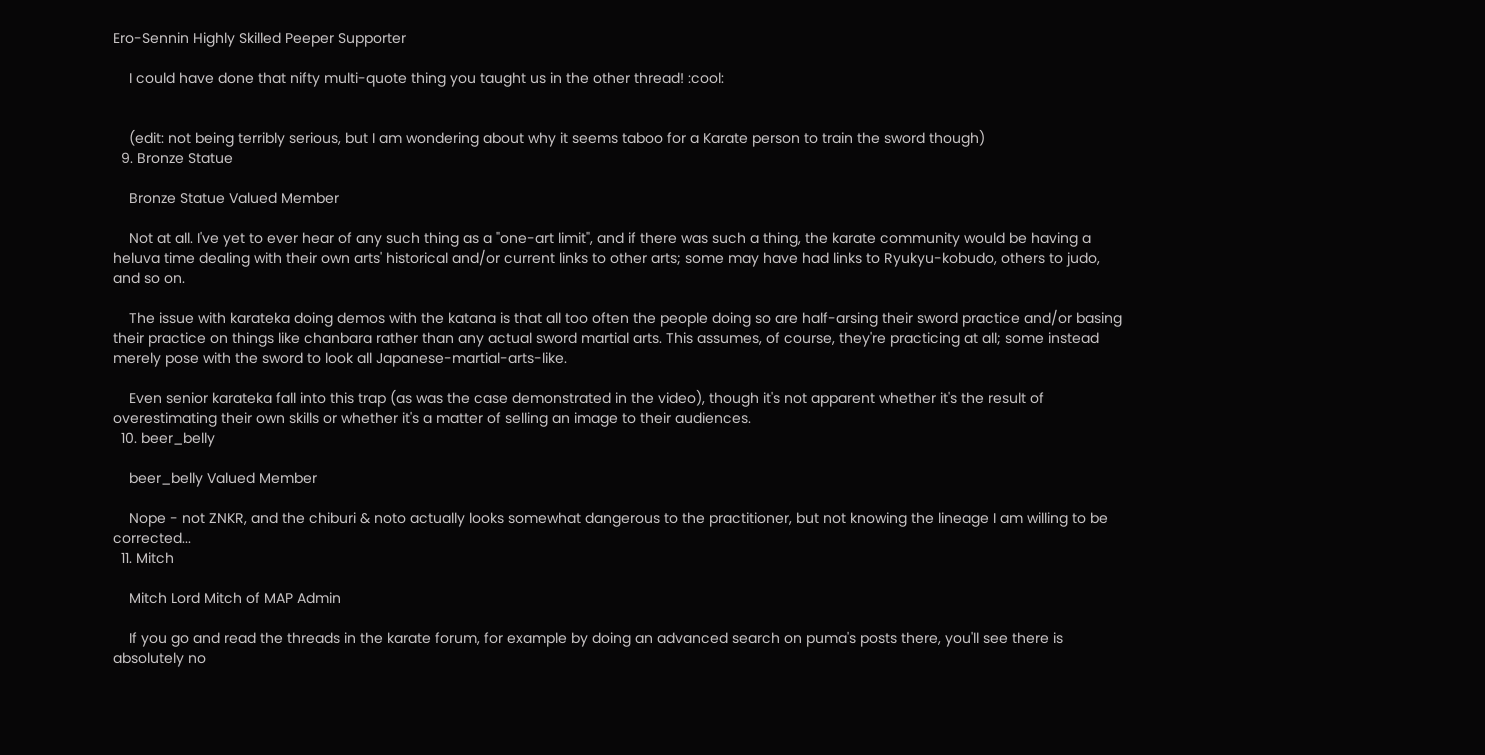Ero-Sennin Highly Skilled Peeper Supporter

    I could have done that nifty multi-quote thing you taught us in the other thread! :cool:


    (edit: not being terribly serious, but I am wondering about why it seems taboo for a Karate person to train the sword though)
  9. Bronze Statue

    Bronze Statue Valued Member

    Not at all. I've yet to ever hear of any such thing as a "one-art limit", and if there was such a thing, the karate community would be having a heluva time dealing with their own arts' historical and/or current links to other arts; some may have had links to Ryukyu-kobudo, others to judo, and so on.

    The issue with karateka doing demos with the katana is that all too often the people doing so are half-arsing their sword practice and/or basing their practice on things like chanbara rather than any actual sword martial arts. This assumes, of course, they're practicing at all; some instead merely pose with the sword to look all Japanese-martial-arts-like.

    Even senior karateka fall into this trap (as was the case demonstrated in the video), though it's not apparent whether it's the result of overestimating their own skills or whether it's a matter of selling an image to their audiences.
  10. beer_belly

    beer_belly Valued Member

    Nope - not ZNKR, and the chiburi & noto actually looks somewhat dangerous to the practitioner, but not knowing the lineage I am willing to be corrected...
  11. Mitch

    Mitch Lord Mitch of MAP Admin

    If you go and read the threads in the karate forum, for example by doing an advanced search on puma's posts there, you'll see there is absolutely no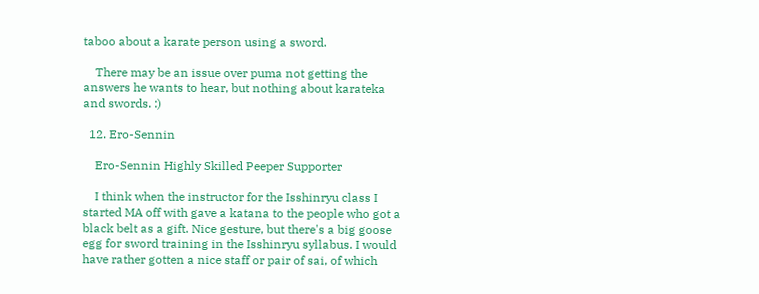taboo about a karate person using a sword.

    There may be an issue over puma not getting the answers he wants to hear, but nothing about karateka and swords. :)

  12. Ero-Sennin

    Ero-Sennin Highly Skilled Peeper Supporter

    I think when the instructor for the Isshinryu class I started MA off with gave a katana to the people who got a black belt as a gift. Nice gesture, but there's a big goose egg for sword training in the Isshinryu syllabus. I would have rather gotten a nice staff or pair of sai, of which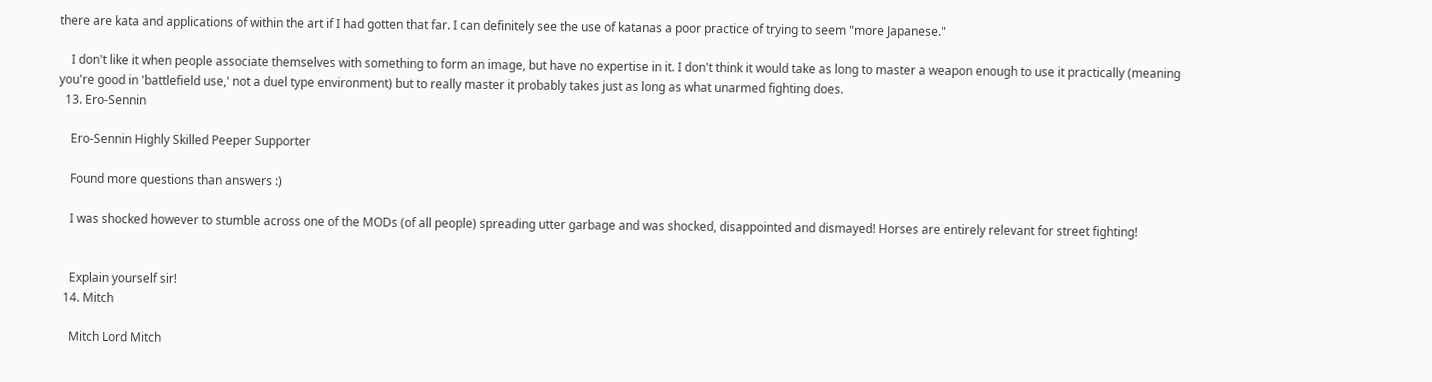there are kata and applications of within the art if I had gotten that far. I can definitely see the use of katanas a poor practice of trying to seem "more Japanese."

    I don't like it when people associate themselves with something to form an image, but have no expertise in it. I don't think it would take as long to master a weapon enough to use it practically (meaning you're good in 'battlefield use,' not a duel type environment) but to really master it probably takes just as long as what unarmed fighting does.
  13. Ero-Sennin

    Ero-Sennin Highly Skilled Peeper Supporter

    Found more questions than answers :)

    I was shocked however to stumble across one of the MODs (of all people) spreading utter garbage and was shocked, disappointed and dismayed! Horses are entirely relevant for street fighting!


    Explain yourself sir!
  14. Mitch

    Mitch Lord Mitch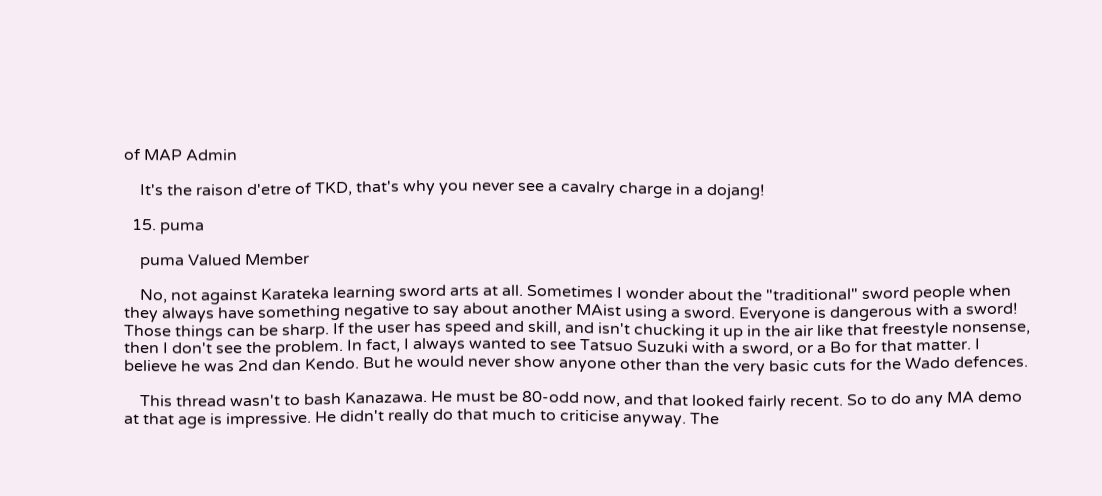of MAP Admin

    It's the raison d'etre of TKD, that's why you never see a cavalry charge in a dojang!

  15. puma

    puma Valued Member

    No, not against Karateka learning sword arts at all. Sometimes I wonder about the "traditional" sword people when they always have something negative to say about another MAist using a sword. Everyone is dangerous with a sword! Those things can be sharp. If the user has speed and skill, and isn't chucking it up in the air like that freestyle nonsense, then I don't see the problem. In fact, I always wanted to see Tatsuo Suzuki with a sword, or a Bo for that matter. I believe he was 2nd dan Kendo. But he would never show anyone other than the very basic cuts for the Wado defences.

    This thread wasn't to bash Kanazawa. He must be 80-odd now, and that looked fairly recent. So to do any MA demo at that age is impressive. He didn't really do that much to criticise anyway. The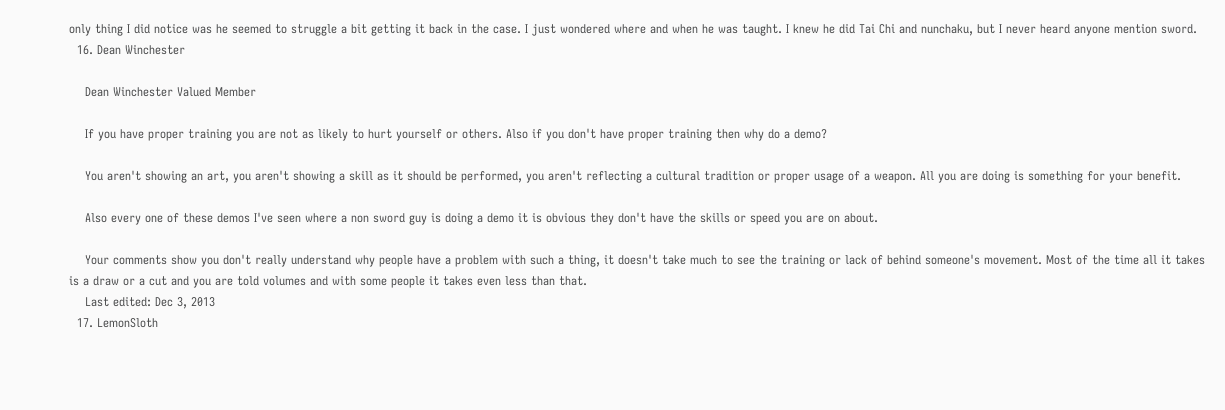only thing I did notice was he seemed to struggle a bit getting it back in the case. I just wondered where and when he was taught. I knew he did Tai Chi and nunchaku, but I never heard anyone mention sword.
  16. Dean Winchester

    Dean Winchester Valued Member

    If you have proper training you are not as likely to hurt yourself or others. Also if you don't have proper training then why do a demo?

    You aren't showing an art, you aren't showing a skill as it should be performed, you aren't reflecting a cultural tradition or proper usage of a weapon. All you are doing is something for your benefit.

    Also every one of these demos I've seen where a non sword guy is doing a demo it is obvious they don't have the skills or speed you are on about.

    Your comments show you don't really understand why people have a problem with such a thing, it doesn't take much to see the training or lack of behind someone's movement. Most of the time all it takes is a draw or a cut and you are told volumes and with some people it takes even less than that.
    Last edited: Dec 3, 2013
  17. LemonSloth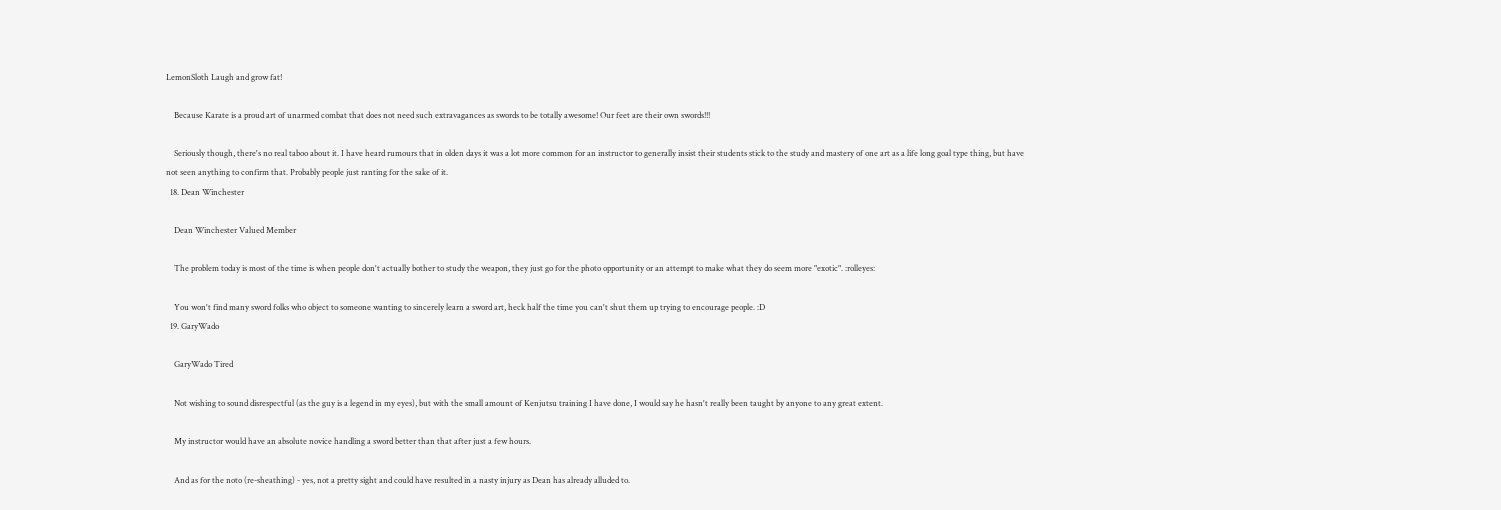LemonSloth Laugh and grow fat!

    Because Karate is a proud art of unarmed combat that does not need such extravagances as swords to be totally awesome! Our feet are their own swords!!!

    Seriously though, there's no real taboo about it. I have heard rumours that in olden days it was a lot more common for an instructor to generally insist their students stick to the study and mastery of one art as a life long goal type thing, but have not seen anything to confirm that. Probably people just ranting for the sake of it.
  18. Dean Winchester

    Dean Winchester Valued Member

    The problem today is most of the time is when people don't actually bother to study the weapon, they just go for the photo opportunity or an attempt to make what they do seem more "exotic". :rolleyes:

    You won't find many sword folks who object to someone wanting to sincerely learn a sword art, heck half the time you can't shut them up trying to encourage people. :D
  19. GaryWado

    GaryWado Tired

    Not wishing to sound disrespectful (as the guy is a legend in my eyes), but with the small amount of Kenjutsu training I have done, I would say he hasn't really been taught by anyone to any great extent.

    My instructor would have an absolute novice handling a sword better than that after just a few hours.

    And as for the noto (re-sheathing) - yes, not a pretty sight and could have resulted in a nasty injury as Dean has already alluded to.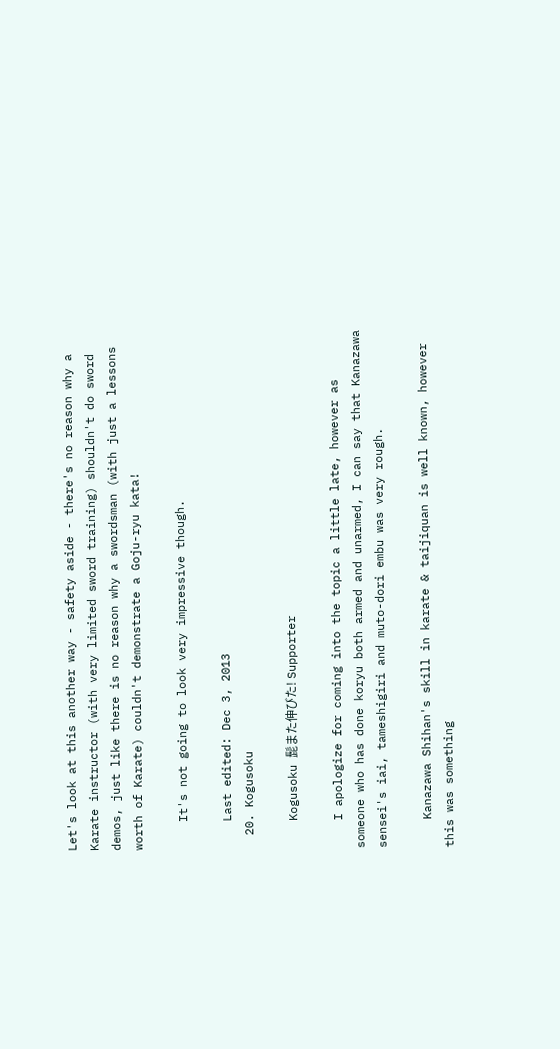Let's look at this another way - safety aside - there's no reason why a Karate instructor (with very limited sword training) shouldn't do sword demos, just like there is no reason why a swordsman (with just a lessons worth of Karate) couldn't demonstrate a Goju-ryu kata!

    It's not going to look very impressive though.

    Last edited: Dec 3, 2013
  20. Kogusoku

    Kogusoku 髭また伸びた! Supporter

    I apologize for coming into the topic a little late, however as someone who has done koryu both armed and unarmed, I can say that Kanazawa sensei's iai, tameshigiri and muto-dori embu was very rough.

    Kanazawa Shihan's skill in karate & taijiquan is well known, however this was something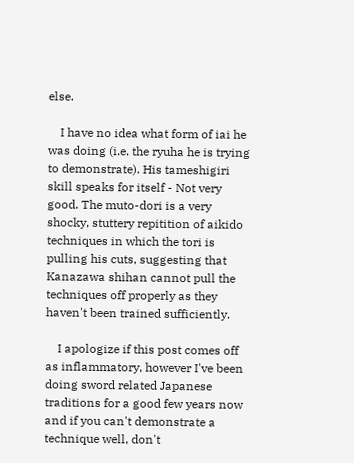else.

    I have no idea what form of iai he was doing (i.e. the ryuha he is trying to demonstrate). His tameshigiri skill speaks for itself - Not very good. The muto-dori is a very shocky, stuttery repitition of aikido techniques in which the tori is pulling his cuts, suggesting that Kanazawa shihan cannot pull the techniques off properly as they haven't been trained sufficiently.

    I apologize if this post comes off as inflammatory, however I've been doing sword related Japanese traditions for a good few years now and if you can't demonstrate a technique well, don't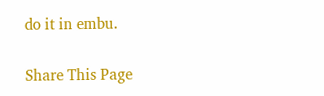do it in embu.

Share This Page